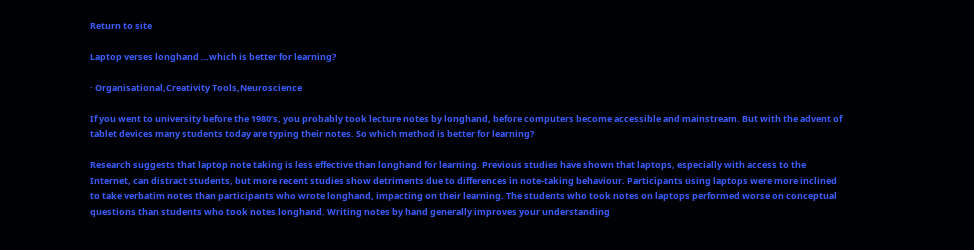Return to site

Laptop verses longhand …which is better for learning?

· Organisational,Creativity Tools,Neuroscience

If you went to university before the 1980’s, you probably took lecture notes by longhand, before computers become accessible and mainstream. But with the advent of tablet devices many students today are typing their notes. So which method is better for learning?

Research suggests that laptop note taking is less effective than longhand for learning. Previous studies have shown that laptops, especially with access to the Internet, can distract students, but more recent studies show detriments due to differences in note-taking behaviour. Participants using laptops were more inclined to take verbatim notes than participants who wrote longhand, impacting on their learning. The students who took notes on laptops performed worse on conceptual questions than students who took notes longhand. Writing notes by hand generally improves your understanding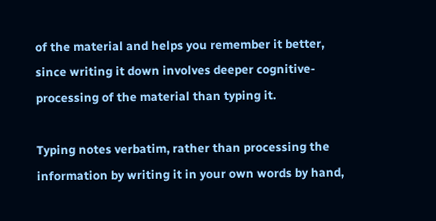of the material and helps you remember it better, since writing it down involves deeper cognitive-processing of the material than typing it.

Typing notes verbatim, rather than processing the information by writing it in your own words by hand,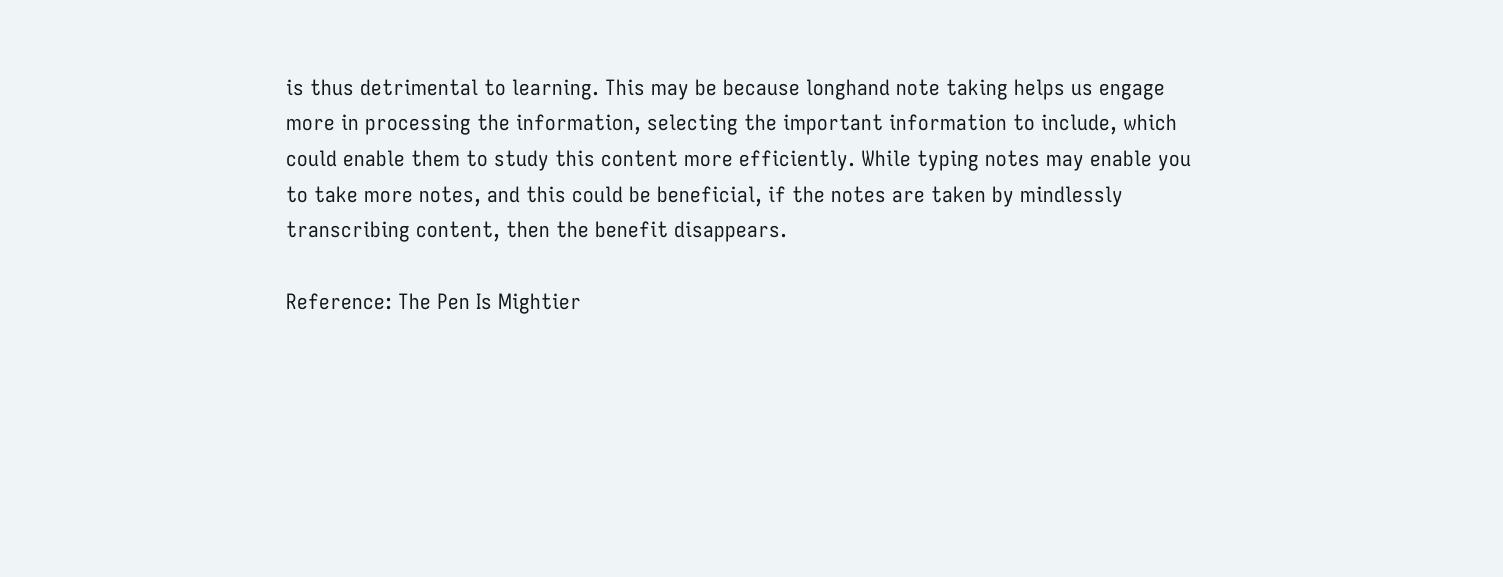is thus detrimental to learning. This may be because longhand note taking helps us engage more in processing the information, selecting the important information to include, which could enable them to study this content more efficiently. While typing notes may enable you to take more notes, and this could be beneficial, if the notes are taken by mindlessly transcribing content, then the benefit disappears.

Reference: The Pen Is Mightier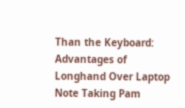Than the Keyboard: Advantages of Longhand Over Laptop Note Taking Pam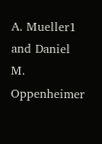A. Mueller1 and Daniel M. Oppenheimer